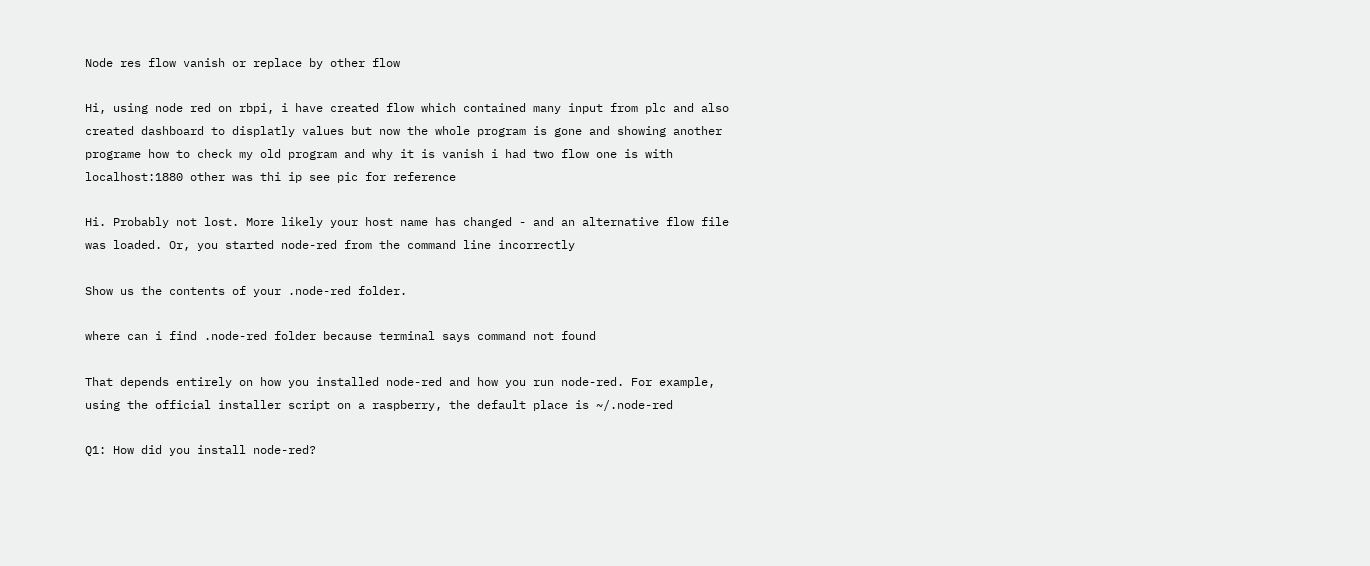Node res flow vanish or replace by other flow

Hi, using node red on rbpi, i have created flow which contained many input from plc and also created dashboard to displatly values but now the whole program is gone and showing another programe how to check my old program and why it is vanish i had two flow one is with localhost:1880 other was thi ip see pic for reference

Hi. Probably not lost. More likely your host name has changed - and an alternative flow file was loaded. Or, you started node-red from the command line incorrectly

Show us the contents of your .node-red folder.

where can i find .node-red folder because terminal says command not found

That depends entirely on how you installed node-red and how you run node-red. For example, using the official installer script on a raspberry, the default place is ~/.node-red

Q1: How did you install node-red?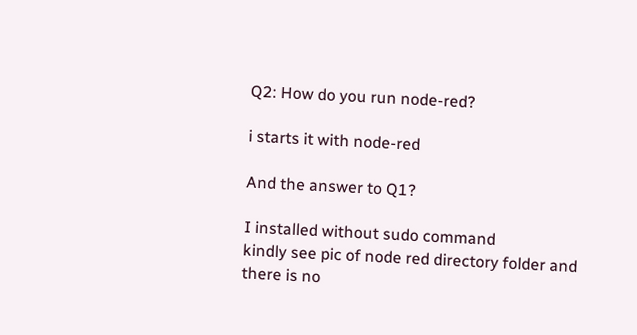Q2: How do you run node-red?

i starts it with node-red

And the answer to Q1?

I installed without sudo command
kindly see pic of node red directory folder and there is no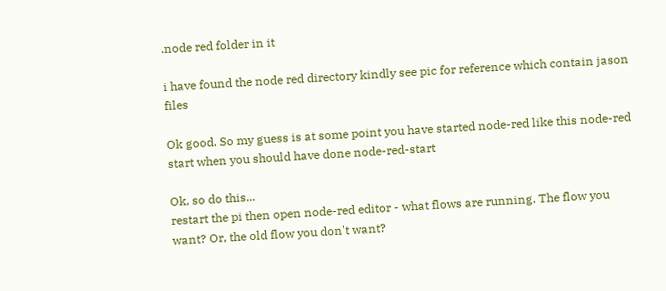.node red folder in it

i have found the node red directory kindly see pic for reference which contain jason files

Ok good. So my guess is at some point you have started node-red like this node-red start when you should have done node-red-start

Ok, so do this...
restart the pi then open node-red editor - what flows are running. The flow you want? Or, the old flow you don't want?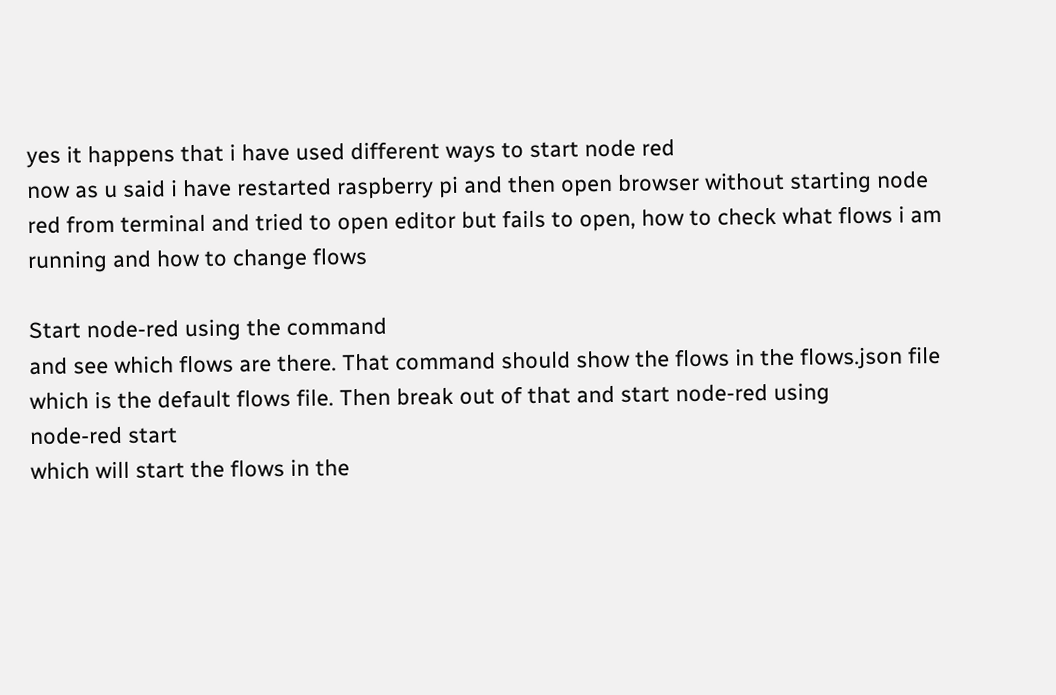yes it happens that i have used different ways to start node red
now as u said i have restarted raspberry pi and then open browser without starting node red from terminal and tried to open editor but fails to open, how to check what flows i am running and how to change flows

Start node-red using the command
and see which flows are there. That command should show the flows in the flows.json file which is the default flows file. Then break out of that and start node-red using
node-red start
which will start the flows in the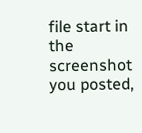file start in the screenshot you posted,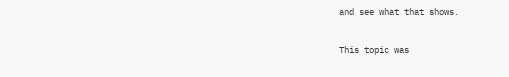and see what that shows.

This topic was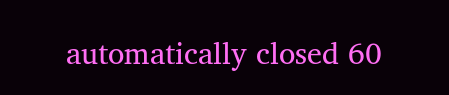automatically closed 60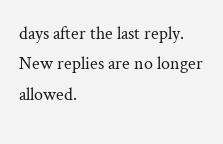days after the last reply. New replies are no longer allowed.